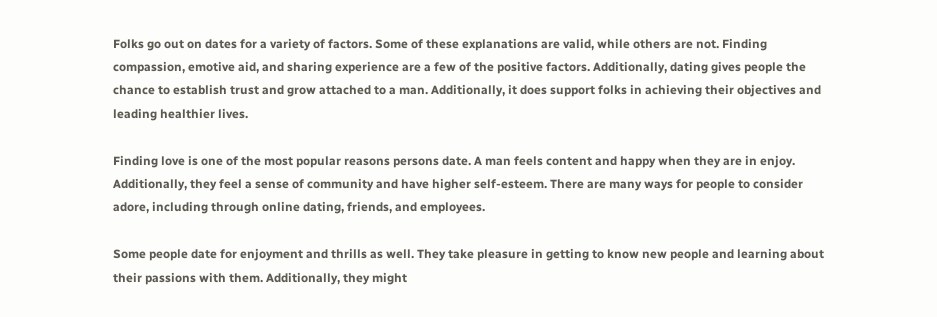Folks go out on dates for a variety of factors. Some of these explanations are valid, while others are not. Finding compassion, emotive aid, and sharing experience are a few of the positive factors. Additionally, dating gives people the chance to establish trust and grow attached to a man. Additionally, it does support folks in achieving their objectives and leading healthier lives.

Finding love is one of the most popular reasons persons date. A man feels content and happy when they are in enjoy. Additionally, they feel a sense of community and have higher self-esteem. There are many ways for people to consider adore, including through online dating, friends, and employees.

Some people date for enjoyment and thrills as well. They take pleasure in getting to know new people and learning about their passions with them. Additionally, they might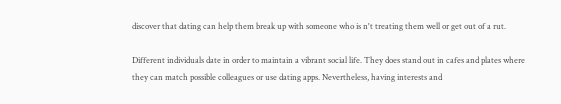discover that dating can help them break up with someone who is n't treating them well or get out of a rut.

Different individuals date in order to maintain a vibrant social life. They does stand out in cafes and plates where they can match possible colleagues or use dating apps. Nevertheless, having interests and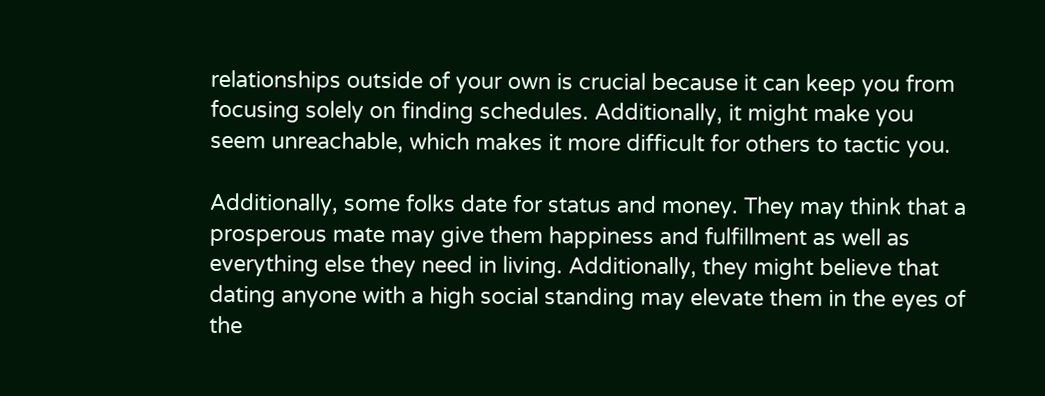relationships outside of your own is crucial because it can keep you from focusing solely on finding schedules. Additionally, it might make you seem unreachable, which makes it more difficult for others to tactic you.

Additionally, some folks date for status and money. They may think that a prosperous mate may give them happiness and fulfillment as well as everything else they need in living. Additionally, they might believe that dating anyone with a high social standing may elevate them in the eyes of the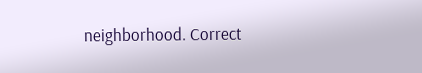neighborhood. Correct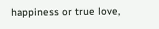happiness or true love,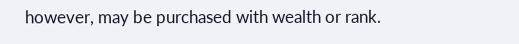however, may be purchased with wealth or rank.